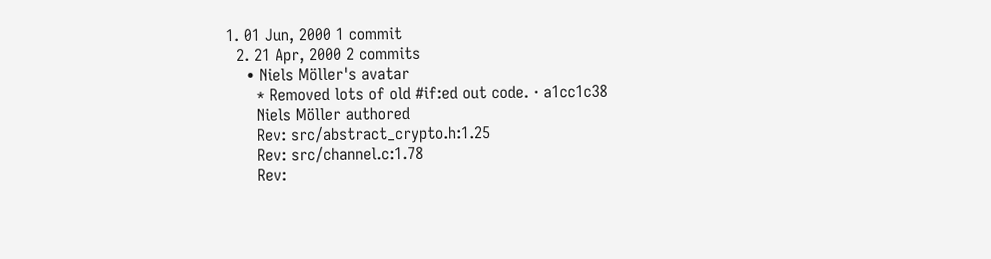1. 01 Jun, 2000 1 commit
  2. 21 Apr, 2000 2 commits
    • Niels Möller's avatar
      * Removed lots of old #if:ed out code. · a1cc1c38
      Niels Möller authored
      Rev: src/abstract_crypto.h:1.25
      Rev: src/channel.c:1.78
      Rev: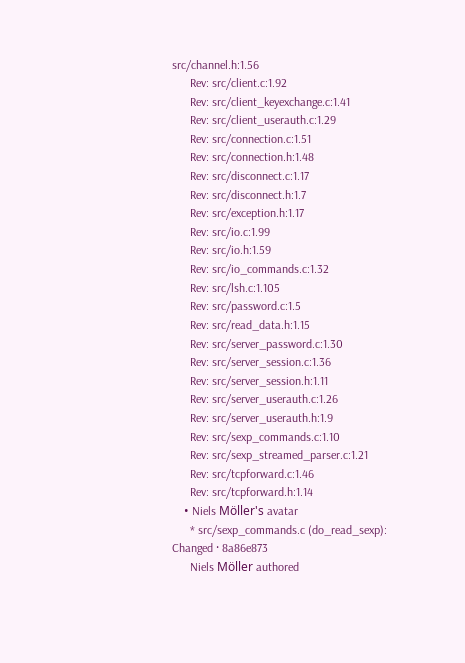src/channel.h:1.56
      Rev: src/client.c:1.92
      Rev: src/client_keyexchange.c:1.41
      Rev: src/client_userauth.c:1.29
      Rev: src/connection.c:1.51
      Rev: src/connection.h:1.48
      Rev: src/disconnect.c:1.17
      Rev: src/disconnect.h:1.7
      Rev: src/exception.h:1.17
      Rev: src/io.c:1.99
      Rev: src/io.h:1.59
      Rev: src/io_commands.c:1.32
      Rev: src/lsh.c:1.105
      Rev: src/password.c:1.5
      Rev: src/read_data.h:1.15
      Rev: src/server_password.c:1.30
      Rev: src/server_session.c:1.36
      Rev: src/server_session.h:1.11
      Rev: src/server_userauth.c:1.26
      Rev: src/server_userauth.h:1.9
      Rev: src/sexp_commands.c:1.10
      Rev: src/sexp_streamed_parser.c:1.21
      Rev: src/tcpforward.c:1.46
      Rev: src/tcpforward.h:1.14
    • Niels Möller's avatar
      * src/sexp_commands.c (do_read_sexp): Changed · 8a86e873
      Niels Möller authored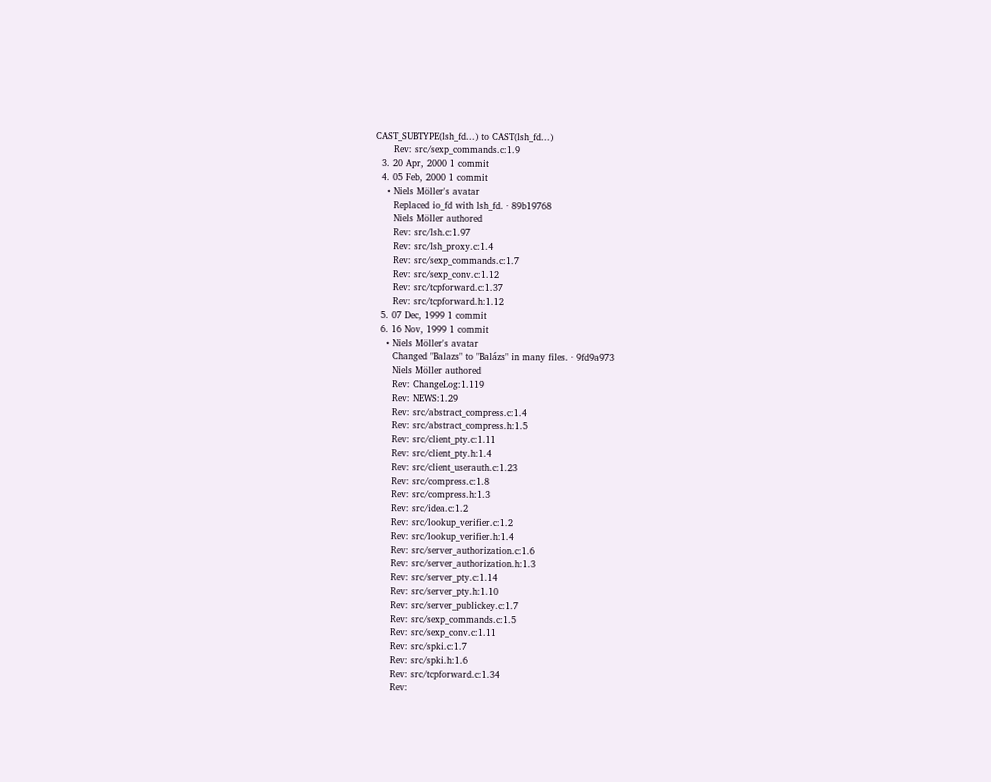CAST_SUBTYPE(lsh_fd...) to CAST(lsh_fd...)
      Rev: src/sexp_commands.c:1.9
  3. 20 Apr, 2000 1 commit
  4. 05 Feb, 2000 1 commit
    • Niels Möller's avatar
      Replaced io_fd with lsh_fd. · 89b19768
      Niels Möller authored
      Rev: src/lsh.c:1.97
      Rev: src/lsh_proxy.c:1.4
      Rev: src/sexp_commands.c:1.7
      Rev: src/sexp_conv.c:1.12
      Rev: src/tcpforward.c:1.37
      Rev: src/tcpforward.h:1.12
  5. 07 Dec, 1999 1 commit
  6. 16 Nov, 1999 1 commit
    • Niels Möller's avatar
      Changed "Balazs" to "Balázs" in many files. · 9fd9a973
      Niels Möller authored
      Rev: ChangeLog:1.119
      Rev: NEWS:1.29
      Rev: src/abstract_compress.c:1.4
      Rev: src/abstract_compress.h:1.5
      Rev: src/client_pty.c:1.11
      Rev: src/client_pty.h:1.4
      Rev: src/client_userauth.c:1.23
      Rev: src/compress.c:1.8
      Rev: src/compress.h:1.3
      Rev: src/idea.c:1.2
      Rev: src/lookup_verifier.c:1.2
      Rev: src/lookup_verifier.h:1.4
      Rev: src/server_authorization.c:1.6
      Rev: src/server_authorization.h:1.3
      Rev: src/server_pty.c:1.14
      Rev: src/server_pty.h:1.10
      Rev: src/server_publickey.c:1.7
      Rev: src/sexp_commands.c:1.5
      Rev: src/sexp_conv.c:1.11
      Rev: src/spki.c:1.7
      Rev: src/spki.h:1.6
      Rev: src/tcpforward.c:1.34
      Rev: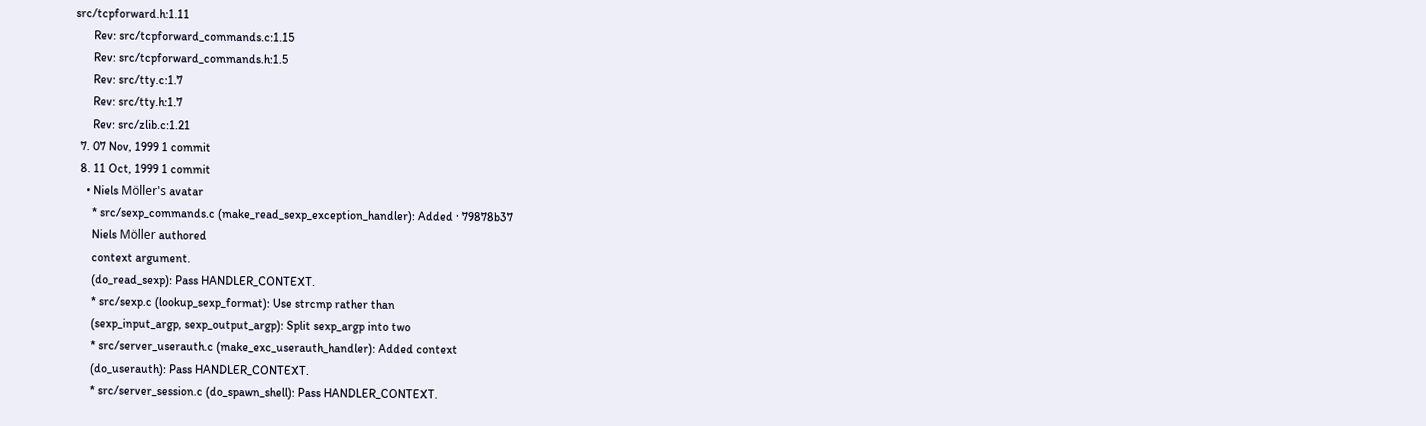src/tcpforward.h:1.11
      Rev: src/tcpforward_commands.c:1.15
      Rev: src/tcpforward_commands.h:1.5
      Rev: src/tty.c:1.7
      Rev: src/tty.h:1.7
      Rev: src/zlib.c:1.21
  7. 07 Nov, 1999 1 commit
  8. 11 Oct, 1999 1 commit
    • Niels Möller's avatar
      * src/sexp_commands.c (make_read_sexp_exception_handler): Added · 79878b37
      Niels Möller authored
      context argument.
      (do_read_sexp): Pass HANDLER_CONTEXT.
      * src/sexp.c (lookup_sexp_format): Use strcmp rather than
      (sexp_input_argp, sexp_output_argp): Split sexp_argp into two
      * src/server_userauth.c (make_exc_userauth_handler): Added context
      (do_userauth): Pass HANDLER_CONTEXT.
      * src/server_session.c (do_spawn_shell): Pass HANDLER_CONTEXT.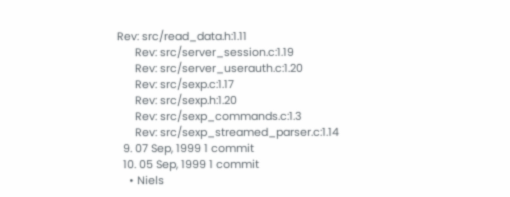Rev: src/read_data.h:1.11
      Rev: src/server_session.c:1.19
      Rev: src/server_userauth.c:1.20
      Rev: src/sexp.c:1.17
      Rev: src/sexp.h:1.20
      Rev: src/sexp_commands.c:1.3
      Rev: src/sexp_streamed_parser.c:1.14
  9. 07 Sep, 1999 1 commit
  10. 05 Sep, 1999 1 commit
    • Niels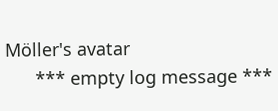Möller's avatar
      *** empty log message ***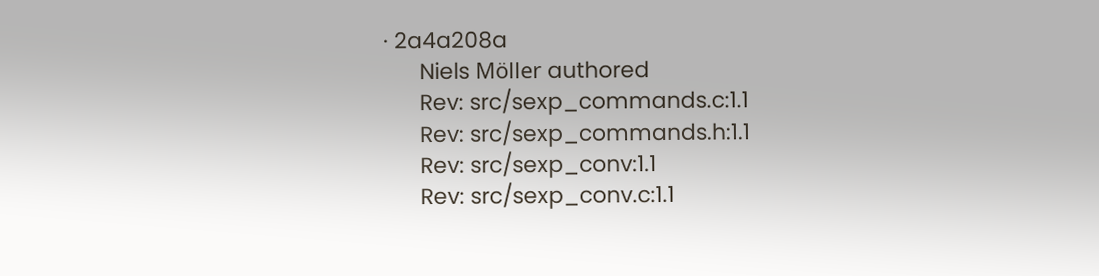· 2a4a208a
      Niels Möller authored
      Rev: src/sexp_commands.c:1.1
      Rev: src/sexp_commands.h:1.1
      Rev: src/sexp_conv:1.1
      Rev: src/sexp_conv.c:1.1